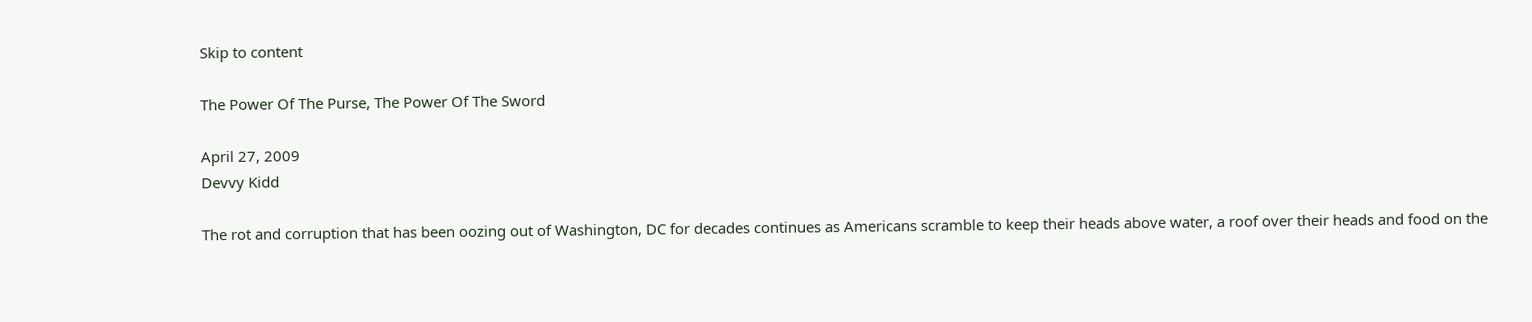Skip to content

The Power Of The Purse, The Power Of The Sword

April 27, 2009
Devvy Kidd

The rot and corruption that has been oozing out of Washington, DC for decades continues as Americans scramble to keep their heads above water, a roof over their heads and food on the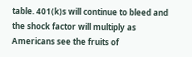table. 401(k)s will continue to bleed and the shock factor will multiply as Americans see the fruits of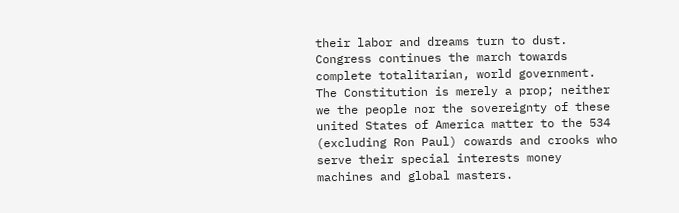their labor and dreams turn to dust. Congress continues the march towards complete totalitarian, world government. The Constitution is merely a prop; neither we the people nor the sovereignty of these united States of America matter to the 534 (excluding Ron Paul) cowards and crooks who serve their special interests money machines and global masters.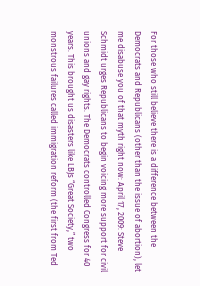For those who still believe there is a difference between the Democrats and Republicans (other than the issue of abortion), let me disabuse you of that myth right now: April 17, 2009: Steve Schmidt urges Republicans to begin voicing more support for civil unions and gay rights. The Democrats controlled Congress for 40 years. This brought us disasters like LBJs “Great Society,” two monstrous failures called immigration reform (the first from Ted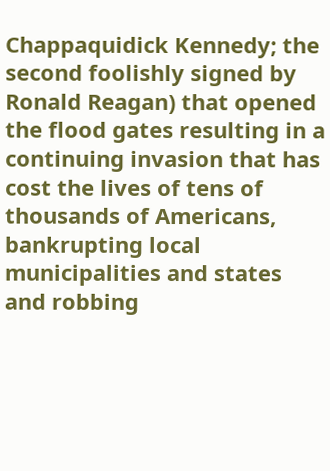Chappaquidick Kennedy; the second foolishly signed by Ronald Reagan) that opened the flood gates resulting in a continuing invasion that has cost the lives of tens of thousands of Americans, bankrupting local municipalities and states and robbing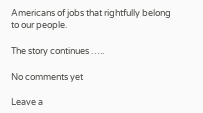Americans of jobs that rightfully belong to our people.

The story continues …..

No comments yet

Leave a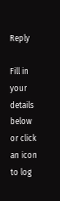Reply

Fill in your details below or click an icon to log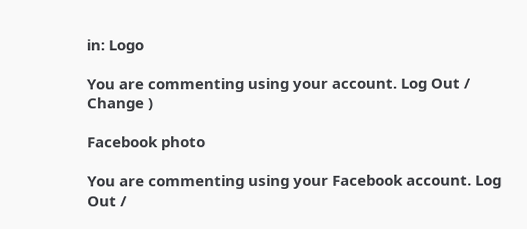in: Logo

You are commenting using your account. Log Out /  Change )

Facebook photo

You are commenting using your Facebook account. Log Out /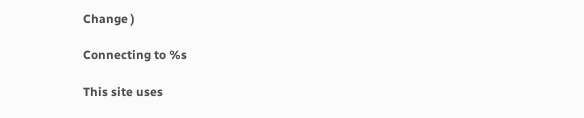Change )

Connecting to %s

This site uses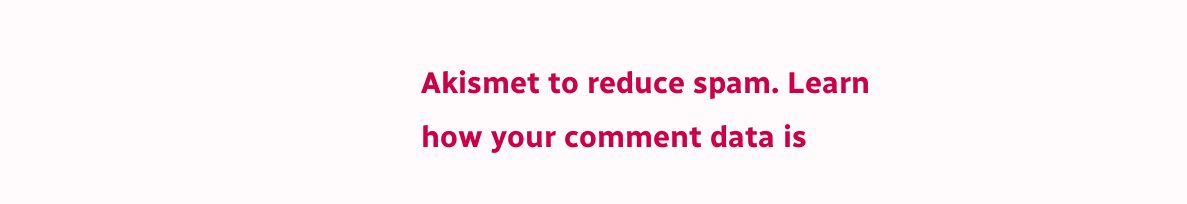Akismet to reduce spam. Learn how your comment data is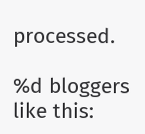processed.

%d bloggers like this: